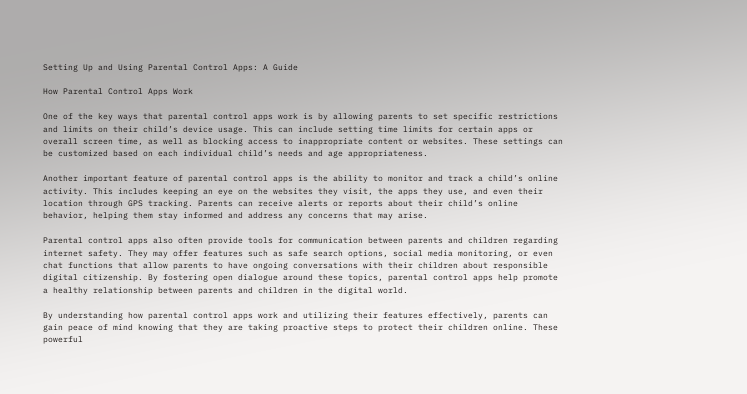Setting Up and Using Parental Control Apps: A Guide

How Parental Control Apps Work

One of the key ways that parental control apps work is by allowing parents to set specific restrictions and limits on their child’s device usage. This can include setting time limits for certain apps or overall screen time, as well as blocking access to inappropriate content or websites. These settings can be customized based on each individual child’s needs and age appropriateness.

Another important feature of parental control apps is the ability to monitor and track a child’s online activity. This includes keeping an eye on the websites they visit, the apps they use, and even their location through GPS tracking. Parents can receive alerts or reports about their child’s online behavior, helping them stay informed and address any concerns that may arise.

Parental control apps also often provide tools for communication between parents and children regarding internet safety. They may offer features such as safe search options, social media monitoring, or even chat functions that allow parents to have ongoing conversations with their children about responsible digital citizenship. By fostering open dialogue around these topics, parental control apps help promote a healthy relationship between parents and children in the digital world.

By understanding how parental control apps work and utilizing their features effectively, parents can gain peace of mind knowing that they are taking proactive steps to protect their children online. These powerful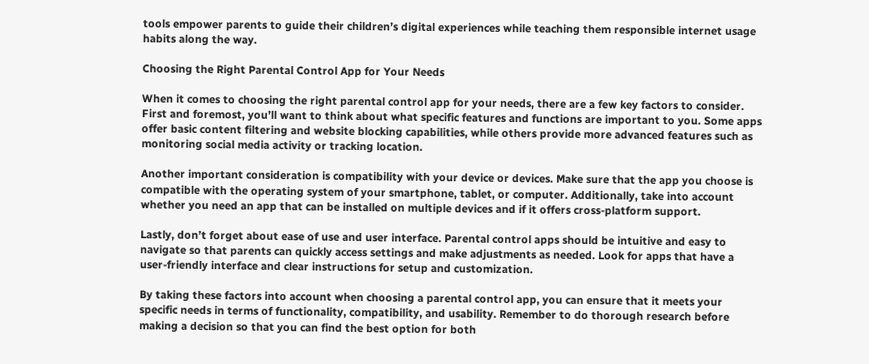tools empower parents to guide their children’s digital experiences while teaching them responsible internet usage habits along the way.

Choosing the Right Parental Control App for Your Needs

When it comes to choosing the right parental control app for your needs, there are a few key factors to consider. First and foremost, you’ll want to think about what specific features and functions are important to you. Some apps offer basic content filtering and website blocking capabilities, while others provide more advanced features such as monitoring social media activity or tracking location.

Another important consideration is compatibility with your device or devices. Make sure that the app you choose is compatible with the operating system of your smartphone, tablet, or computer. Additionally, take into account whether you need an app that can be installed on multiple devices and if it offers cross-platform support.

Lastly, don’t forget about ease of use and user interface. Parental control apps should be intuitive and easy to navigate so that parents can quickly access settings and make adjustments as needed. Look for apps that have a user-friendly interface and clear instructions for setup and customization.

By taking these factors into account when choosing a parental control app, you can ensure that it meets your specific needs in terms of functionality, compatibility, and usability. Remember to do thorough research before making a decision so that you can find the best option for both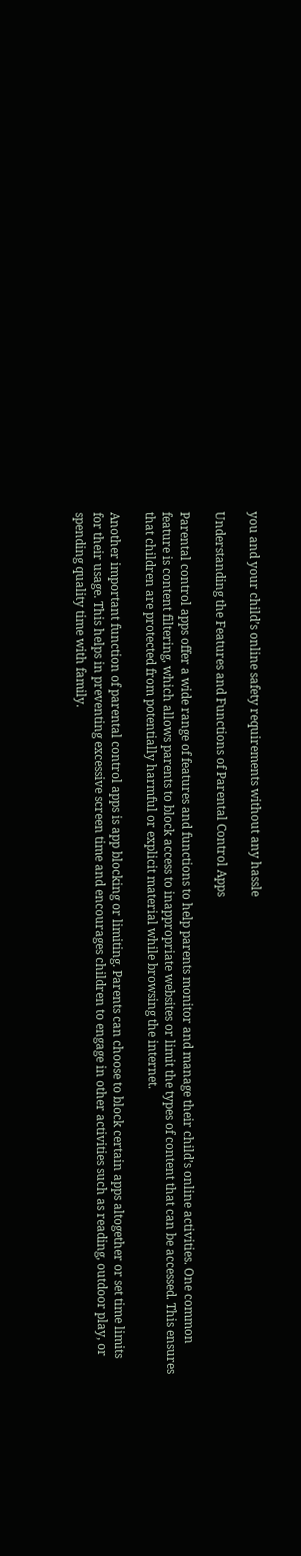you and your child’s online safety requirements without any hassle

Understanding the Features and Functions of Parental Control Apps

Parental control apps offer a wide range of features and functions to help parents monitor and manage their child’s online activities. One common feature is content filtering, which allows parents to block access to inappropriate websites or limit the types of content that can be accessed. This ensures that children are protected from potentially harmful or explicit material while browsing the internet.

Another important function of parental control apps is app blocking or limiting. Parents can choose to block certain apps altogether or set time limits for their usage. This helps in preventing excessive screen time and encourages children to engage in other activities such as reading, outdoor play, or spending quality time with family.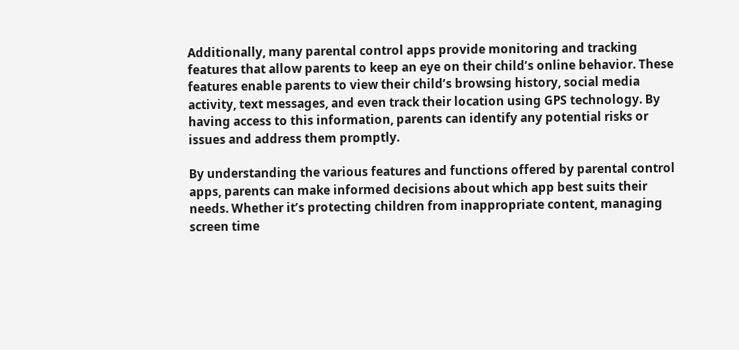Additionally, many parental control apps provide monitoring and tracking features that allow parents to keep an eye on their child’s online behavior. These features enable parents to view their child’s browsing history, social media activity, text messages, and even track their location using GPS technology. By having access to this information, parents can identify any potential risks or issues and address them promptly.

By understanding the various features and functions offered by parental control apps, parents can make informed decisions about which app best suits their needs. Whether it’s protecting children from inappropriate content, managing screen time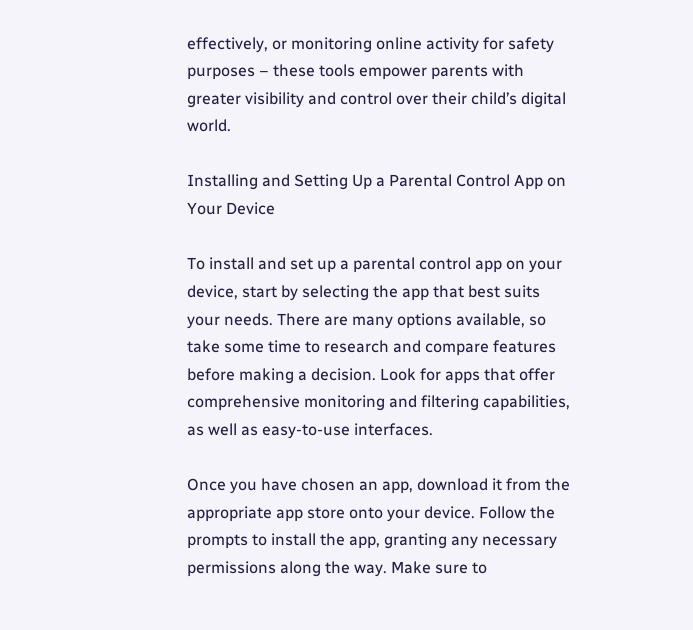effectively, or monitoring online activity for safety purposes – these tools empower parents with greater visibility and control over their child’s digital world.

Installing and Setting Up a Parental Control App on Your Device

To install and set up a parental control app on your device, start by selecting the app that best suits your needs. There are many options available, so take some time to research and compare features before making a decision. Look for apps that offer comprehensive monitoring and filtering capabilities, as well as easy-to-use interfaces.

Once you have chosen an app, download it from the appropriate app store onto your device. Follow the prompts to install the app, granting any necessary permissions along the way. Make sure to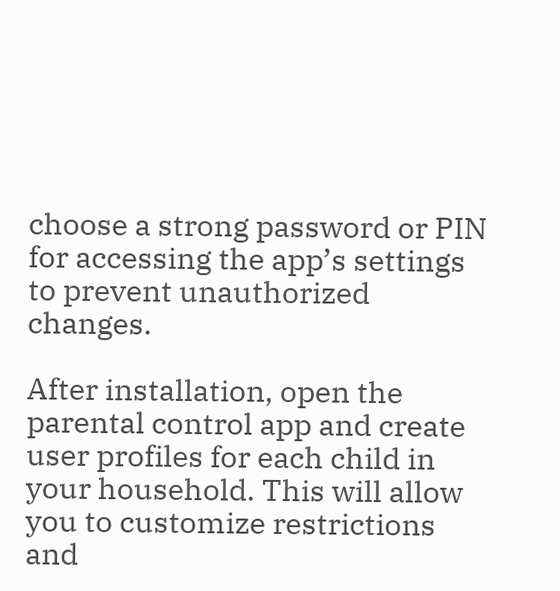choose a strong password or PIN for accessing the app’s settings to prevent unauthorized changes.

After installation, open the parental control app and create user profiles for each child in your household. This will allow you to customize restrictions and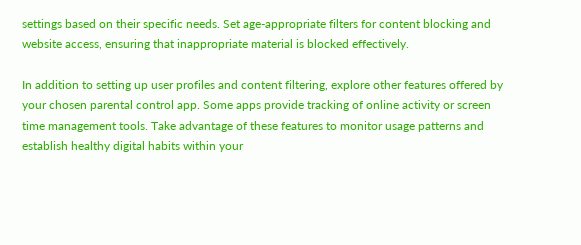settings based on their specific needs. Set age-appropriate filters for content blocking and website access, ensuring that inappropriate material is blocked effectively.

In addition to setting up user profiles and content filtering, explore other features offered by your chosen parental control app. Some apps provide tracking of online activity or screen time management tools. Take advantage of these features to monitor usage patterns and establish healthy digital habits within your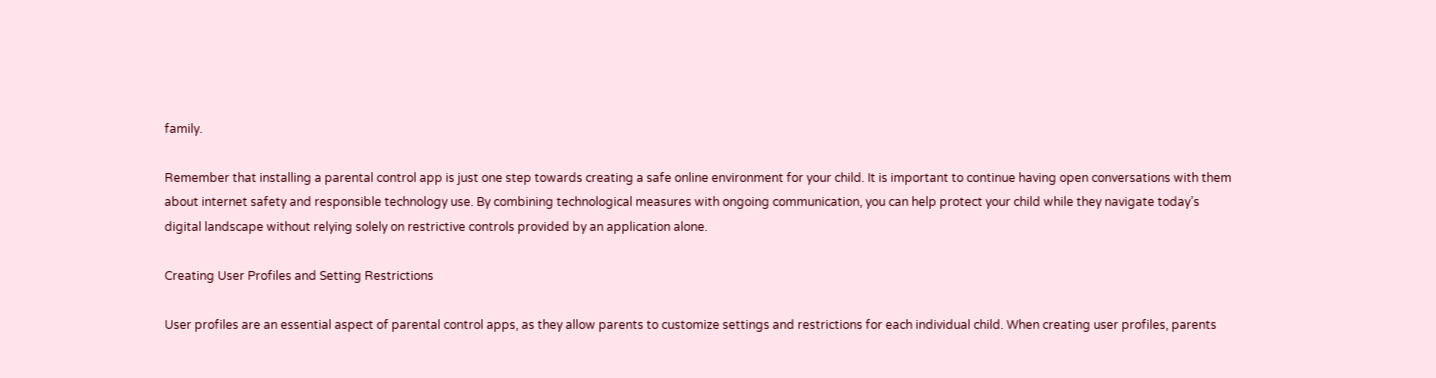family.

Remember that installing a parental control app is just one step towards creating a safe online environment for your child. It is important to continue having open conversations with them about internet safety and responsible technology use. By combining technological measures with ongoing communication, you can help protect your child while they navigate today’s digital landscape without relying solely on restrictive controls provided by an application alone.

Creating User Profiles and Setting Restrictions

User profiles are an essential aspect of parental control apps, as they allow parents to customize settings and restrictions for each individual child. When creating user profiles, parents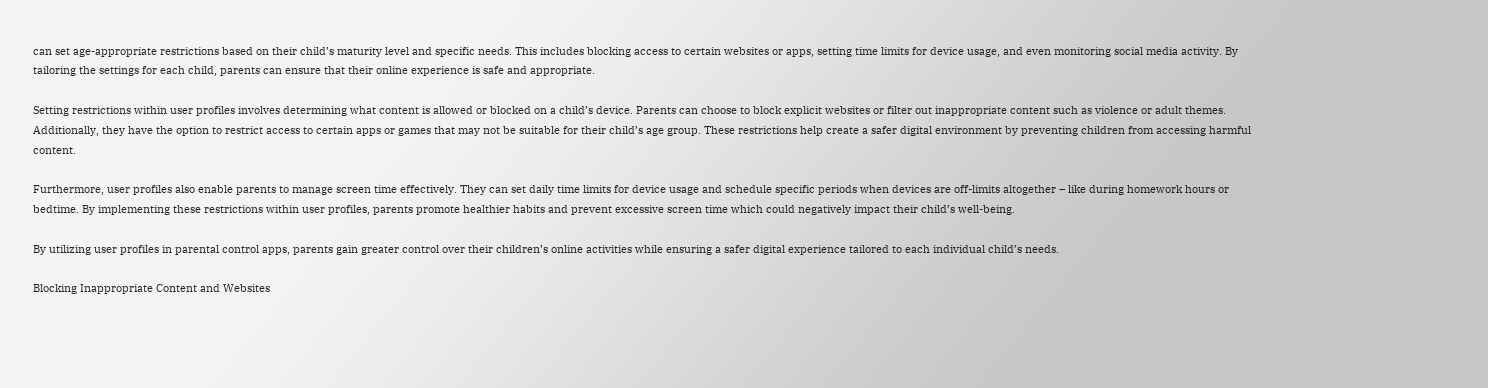can set age-appropriate restrictions based on their child’s maturity level and specific needs. This includes blocking access to certain websites or apps, setting time limits for device usage, and even monitoring social media activity. By tailoring the settings for each child, parents can ensure that their online experience is safe and appropriate.

Setting restrictions within user profiles involves determining what content is allowed or blocked on a child’s device. Parents can choose to block explicit websites or filter out inappropriate content such as violence or adult themes. Additionally, they have the option to restrict access to certain apps or games that may not be suitable for their child’s age group. These restrictions help create a safer digital environment by preventing children from accessing harmful content.

Furthermore, user profiles also enable parents to manage screen time effectively. They can set daily time limits for device usage and schedule specific periods when devices are off-limits altogether – like during homework hours or bedtime. By implementing these restrictions within user profiles, parents promote healthier habits and prevent excessive screen time which could negatively impact their child’s well-being.

By utilizing user profiles in parental control apps, parents gain greater control over their children’s online activities while ensuring a safer digital experience tailored to each individual child’s needs.

Blocking Inappropriate Content and Websites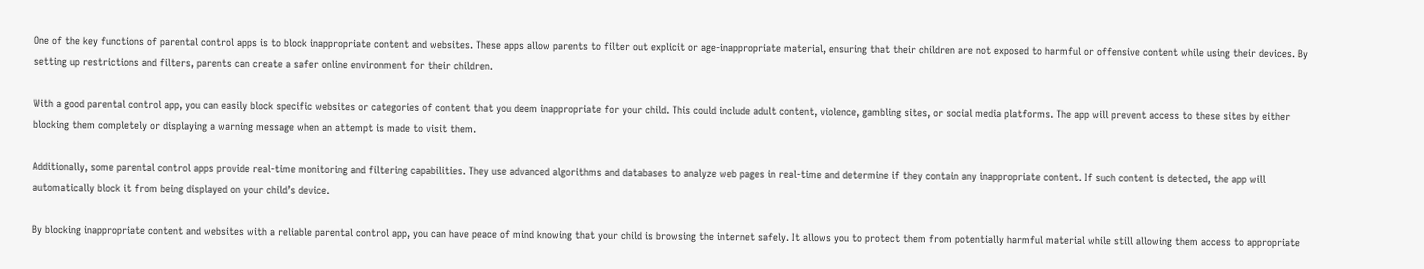One of the key functions of parental control apps is to block inappropriate content and websites. These apps allow parents to filter out explicit or age-inappropriate material, ensuring that their children are not exposed to harmful or offensive content while using their devices. By setting up restrictions and filters, parents can create a safer online environment for their children.

With a good parental control app, you can easily block specific websites or categories of content that you deem inappropriate for your child. This could include adult content, violence, gambling sites, or social media platforms. The app will prevent access to these sites by either blocking them completely or displaying a warning message when an attempt is made to visit them.

Additionally, some parental control apps provide real-time monitoring and filtering capabilities. They use advanced algorithms and databases to analyze web pages in real-time and determine if they contain any inappropriate content. If such content is detected, the app will automatically block it from being displayed on your child’s device.

By blocking inappropriate content and websites with a reliable parental control app, you can have peace of mind knowing that your child is browsing the internet safely. It allows you to protect them from potentially harmful material while still allowing them access to appropriate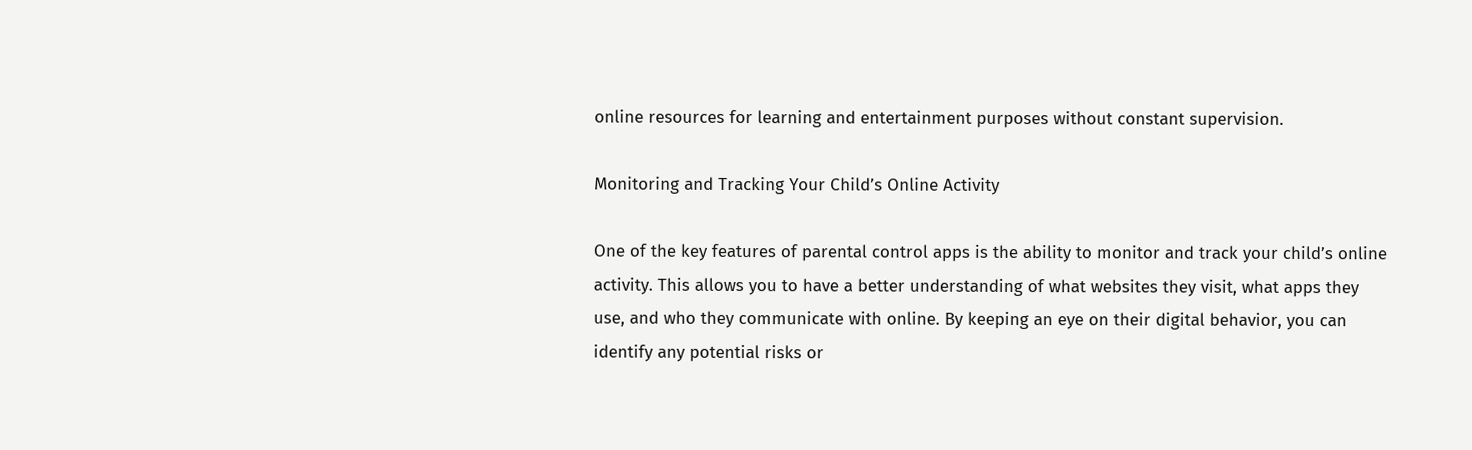online resources for learning and entertainment purposes without constant supervision.

Monitoring and Tracking Your Child’s Online Activity

One of the key features of parental control apps is the ability to monitor and track your child’s online activity. This allows you to have a better understanding of what websites they visit, what apps they use, and who they communicate with online. By keeping an eye on their digital behavior, you can identify any potential risks or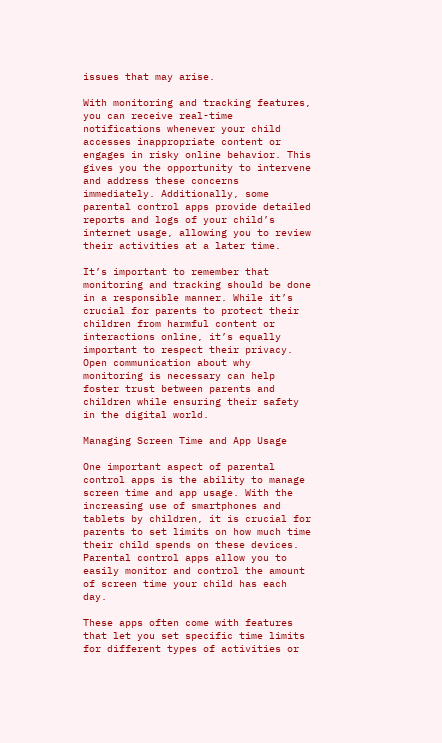issues that may arise.

With monitoring and tracking features, you can receive real-time notifications whenever your child accesses inappropriate content or engages in risky online behavior. This gives you the opportunity to intervene and address these concerns immediately. Additionally, some parental control apps provide detailed reports and logs of your child’s internet usage, allowing you to review their activities at a later time.

It’s important to remember that monitoring and tracking should be done in a responsible manner. While it’s crucial for parents to protect their children from harmful content or interactions online, it’s equally important to respect their privacy. Open communication about why monitoring is necessary can help foster trust between parents and children while ensuring their safety in the digital world.

Managing Screen Time and App Usage

One important aspect of parental control apps is the ability to manage screen time and app usage. With the increasing use of smartphones and tablets by children, it is crucial for parents to set limits on how much time their child spends on these devices. Parental control apps allow you to easily monitor and control the amount of screen time your child has each day.

These apps often come with features that let you set specific time limits for different types of activities or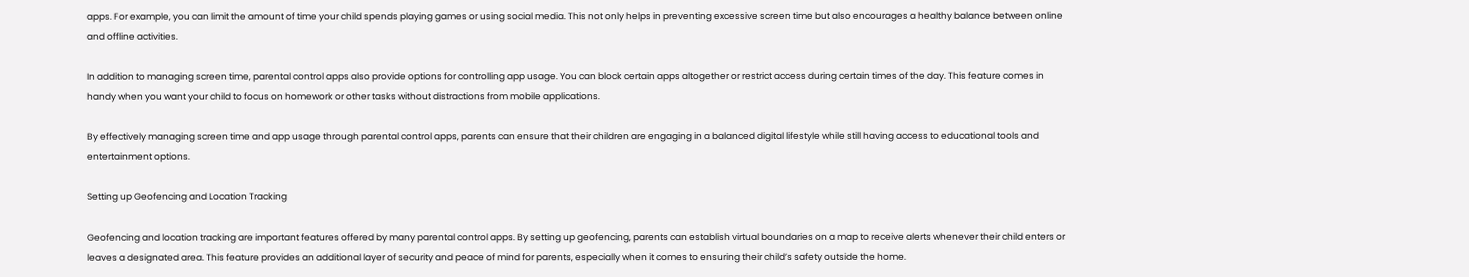apps. For example, you can limit the amount of time your child spends playing games or using social media. This not only helps in preventing excessive screen time but also encourages a healthy balance between online and offline activities.

In addition to managing screen time, parental control apps also provide options for controlling app usage. You can block certain apps altogether or restrict access during certain times of the day. This feature comes in handy when you want your child to focus on homework or other tasks without distractions from mobile applications.

By effectively managing screen time and app usage through parental control apps, parents can ensure that their children are engaging in a balanced digital lifestyle while still having access to educational tools and entertainment options.

Setting up Geofencing and Location Tracking

Geofencing and location tracking are important features offered by many parental control apps. By setting up geofencing, parents can establish virtual boundaries on a map to receive alerts whenever their child enters or leaves a designated area. This feature provides an additional layer of security and peace of mind for parents, especially when it comes to ensuring their child’s safety outside the home.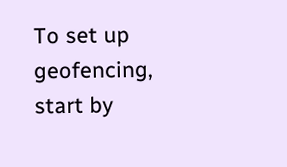To set up geofencing, start by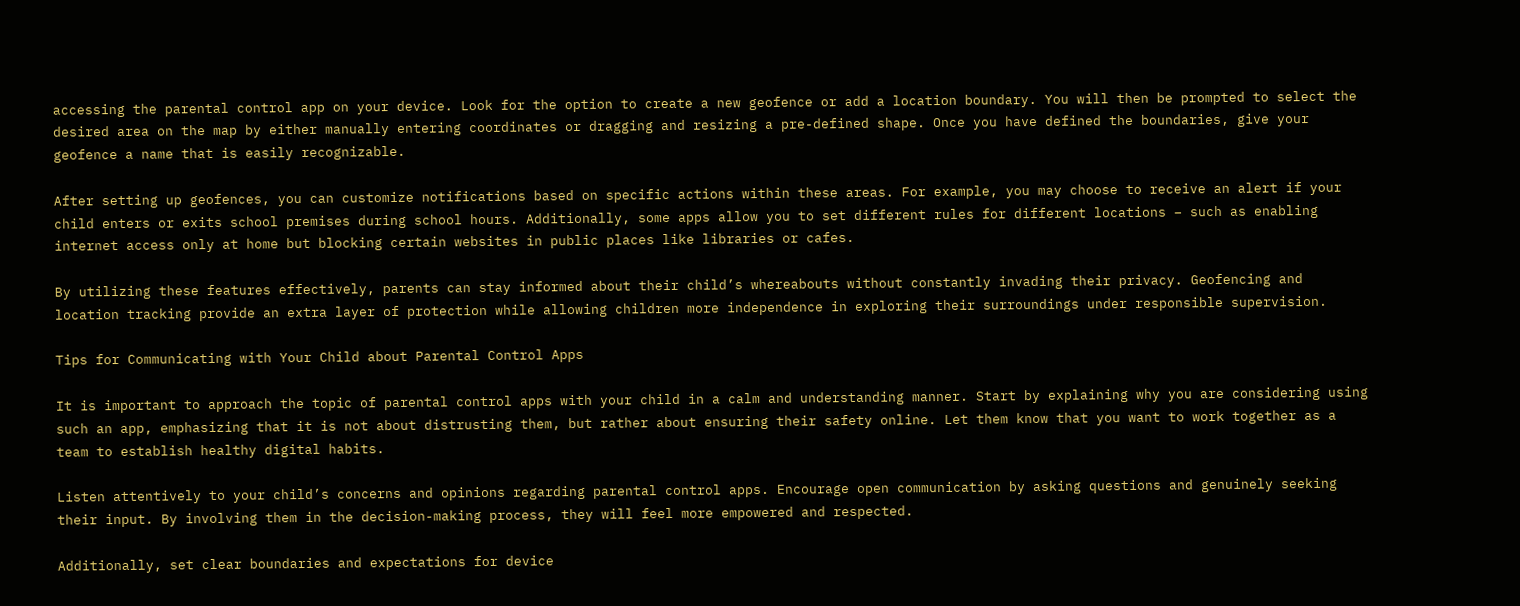accessing the parental control app on your device. Look for the option to create a new geofence or add a location boundary. You will then be prompted to select the desired area on the map by either manually entering coordinates or dragging and resizing a pre-defined shape. Once you have defined the boundaries, give your geofence a name that is easily recognizable.

After setting up geofences, you can customize notifications based on specific actions within these areas. For example, you may choose to receive an alert if your child enters or exits school premises during school hours. Additionally, some apps allow you to set different rules for different locations – such as enabling internet access only at home but blocking certain websites in public places like libraries or cafes.

By utilizing these features effectively, parents can stay informed about their child’s whereabouts without constantly invading their privacy. Geofencing and location tracking provide an extra layer of protection while allowing children more independence in exploring their surroundings under responsible supervision.

Tips for Communicating with Your Child about Parental Control Apps

It is important to approach the topic of parental control apps with your child in a calm and understanding manner. Start by explaining why you are considering using such an app, emphasizing that it is not about distrusting them, but rather about ensuring their safety online. Let them know that you want to work together as a team to establish healthy digital habits.

Listen attentively to your child’s concerns and opinions regarding parental control apps. Encourage open communication by asking questions and genuinely seeking their input. By involving them in the decision-making process, they will feel more empowered and respected.

Additionally, set clear boundaries and expectations for device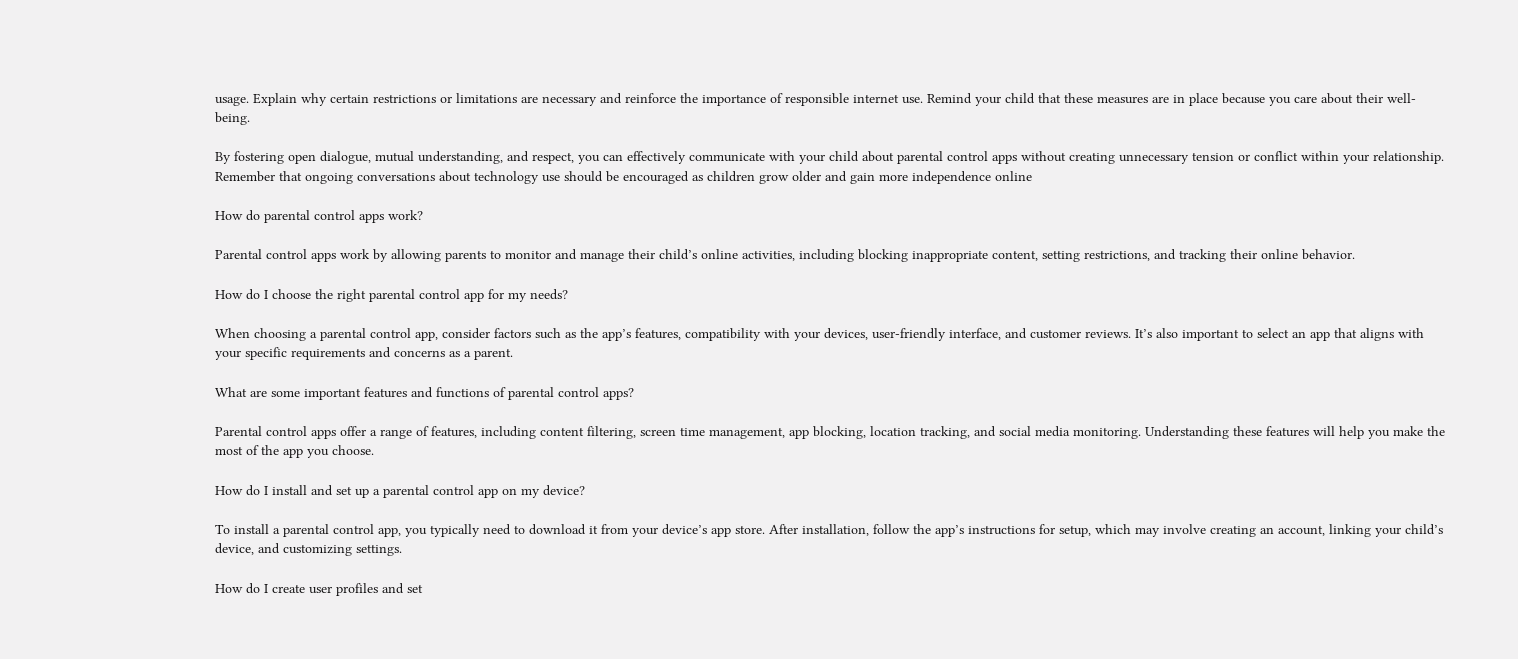usage. Explain why certain restrictions or limitations are necessary and reinforce the importance of responsible internet use. Remind your child that these measures are in place because you care about their well-being.

By fostering open dialogue, mutual understanding, and respect, you can effectively communicate with your child about parental control apps without creating unnecessary tension or conflict within your relationship. Remember that ongoing conversations about technology use should be encouraged as children grow older and gain more independence online

How do parental control apps work?

Parental control apps work by allowing parents to monitor and manage their child’s online activities, including blocking inappropriate content, setting restrictions, and tracking their online behavior.

How do I choose the right parental control app for my needs?

When choosing a parental control app, consider factors such as the app’s features, compatibility with your devices, user-friendly interface, and customer reviews. It’s also important to select an app that aligns with your specific requirements and concerns as a parent.

What are some important features and functions of parental control apps?

Parental control apps offer a range of features, including content filtering, screen time management, app blocking, location tracking, and social media monitoring. Understanding these features will help you make the most of the app you choose.

How do I install and set up a parental control app on my device?

To install a parental control app, you typically need to download it from your device’s app store. After installation, follow the app’s instructions for setup, which may involve creating an account, linking your child’s device, and customizing settings.

How do I create user profiles and set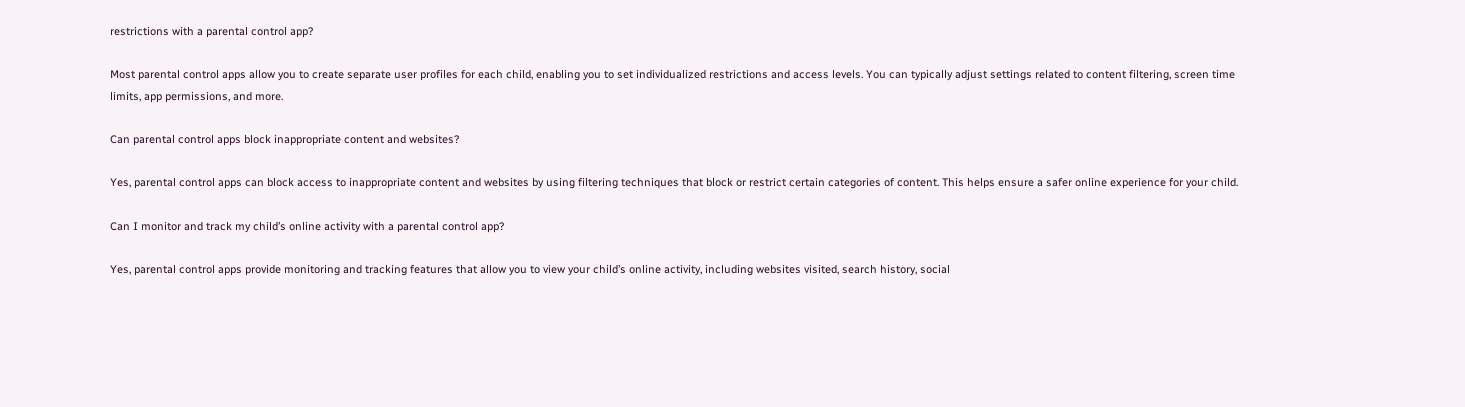restrictions with a parental control app?

Most parental control apps allow you to create separate user profiles for each child, enabling you to set individualized restrictions and access levels. You can typically adjust settings related to content filtering, screen time limits, app permissions, and more.

Can parental control apps block inappropriate content and websites?

Yes, parental control apps can block access to inappropriate content and websites by using filtering techniques that block or restrict certain categories of content. This helps ensure a safer online experience for your child.

Can I monitor and track my child’s online activity with a parental control app?

Yes, parental control apps provide monitoring and tracking features that allow you to view your child’s online activity, including websites visited, search history, social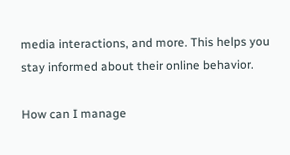media interactions, and more. This helps you stay informed about their online behavior.

How can I manage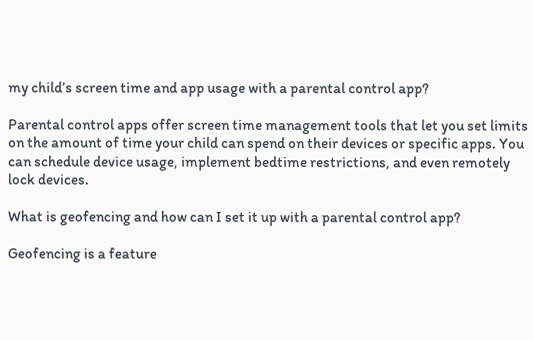my child’s screen time and app usage with a parental control app?

Parental control apps offer screen time management tools that let you set limits on the amount of time your child can spend on their devices or specific apps. You can schedule device usage, implement bedtime restrictions, and even remotely lock devices.

What is geofencing and how can I set it up with a parental control app?

Geofencing is a feature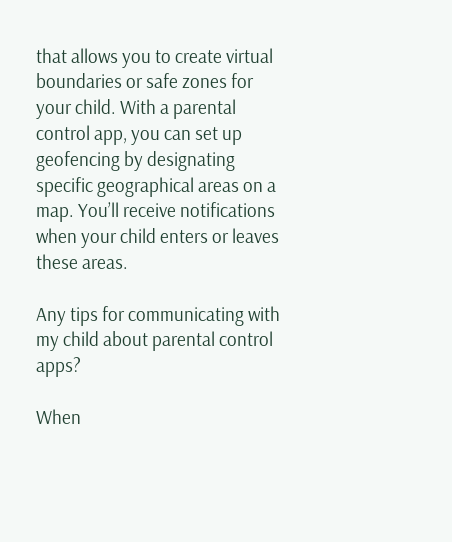that allows you to create virtual boundaries or safe zones for your child. With a parental control app, you can set up geofencing by designating specific geographical areas on a map. You’ll receive notifications when your child enters or leaves these areas.

Any tips for communicating with my child about parental control apps?

When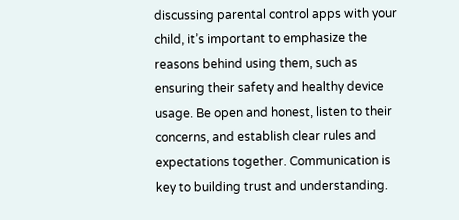discussing parental control apps with your child, it’s important to emphasize the reasons behind using them, such as ensuring their safety and healthy device usage. Be open and honest, listen to their concerns, and establish clear rules and expectations together. Communication is key to building trust and understanding.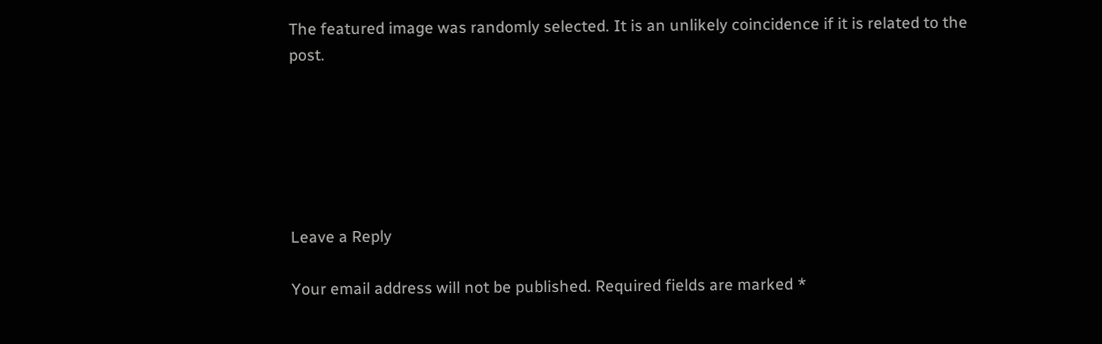The featured image was randomly selected. It is an unlikely coincidence if it is related to the post.






Leave a Reply

Your email address will not be published. Required fields are marked *